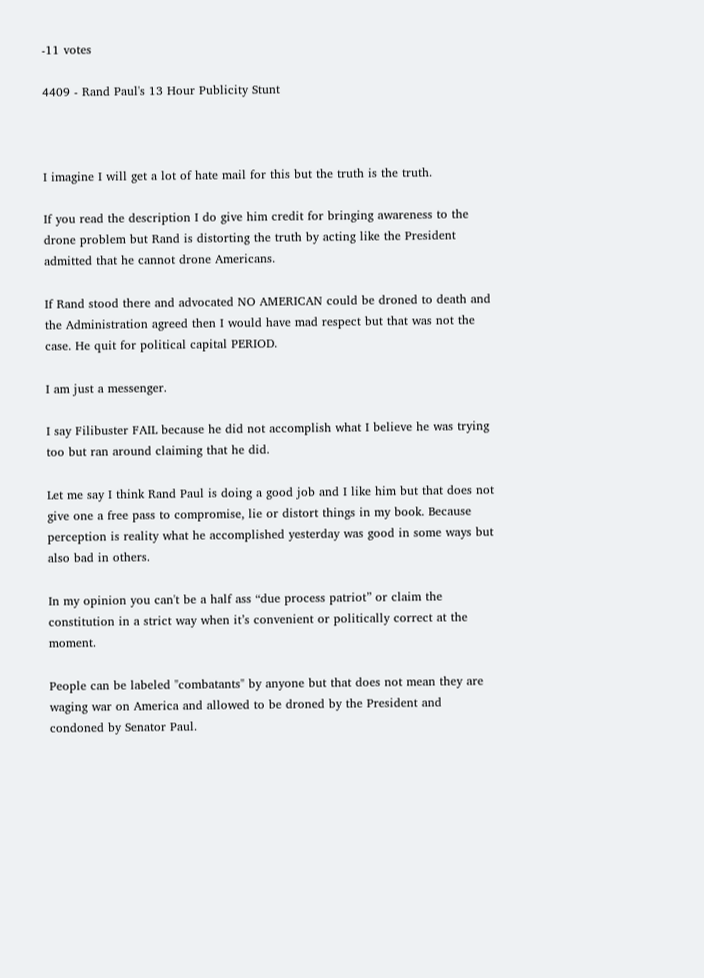-11 votes

4409 - Rand Paul's 13 Hour Publicity Stunt



I imagine I will get a lot of hate mail for this but the truth is the truth.

If you read the description I do give him credit for bringing awareness to the drone problem but Rand is distorting the truth by acting like the President admitted that he cannot drone Americans.

If Rand stood there and advocated NO AMERICAN could be droned to death and the Administration agreed then I would have mad respect but that was not the case. He quit for political capital PERIOD.

I am just a messenger.

I say Filibuster FAIL because he did not accomplish what I believe he was trying too but ran around claiming that he did.

Let me say I think Rand Paul is doing a good job and I like him but that does not give one a free pass to compromise, lie or distort things in my book. Because perception is reality what he accomplished yesterday was good in some ways but also bad in others.

In my opinion you can't be a half ass “due process patriot” or claim the constitution in a strict way when it’s convenient or politically correct at the moment.

People can be labeled "combatants" by anyone but that does not mean they are waging war on America and allowed to be droned by the President and condoned by Senator Paul.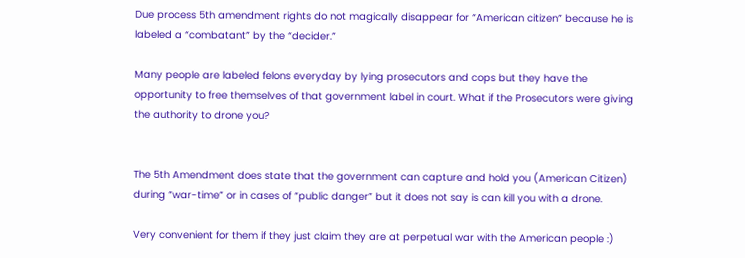Due process 5th amendment rights do not magically disappear for “American citizen” because he is labeled a “combatant” by the “decider.”

Many people are labeled felons everyday by lying prosecutors and cops but they have the opportunity to free themselves of that government label in court. What if the Prosecutors were giving the authority to drone you?


The 5th Amendment does state that the government can capture and hold you (American Citizen) during “war-time” or in cases of “public danger” but it does not say is can kill you with a drone.

Very convenient for them if they just claim they are at perpetual war with the American people :)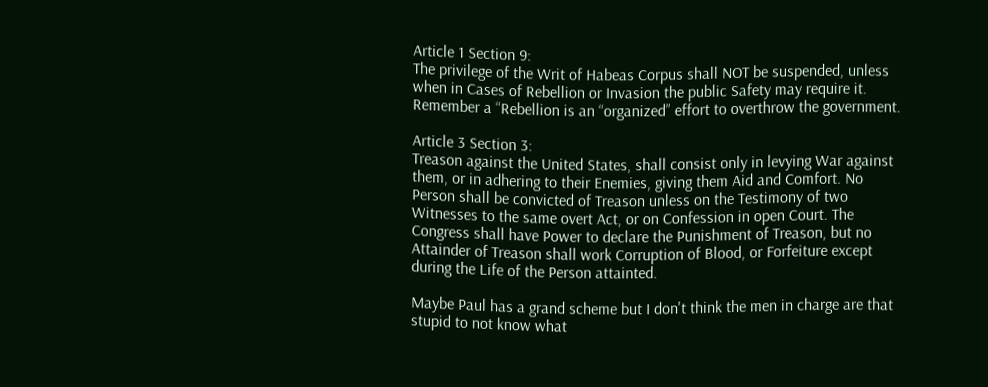Article 1 Section 9:
The privilege of the Writ of Habeas Corpus shall NOT be suspended, unless when in Cases of Rebellion or Invasion the public Safety may require it.
Remember a “Rebellion is an “organized” effort to overthrow the government.

Article 3 Section 3:
Treason against the United States, shall consist only in levying War against them, or in adhering to their Enemies, giving them Aid and Comfort. No Person shall be convicted of Treason unless on the Testimony of two Witnesses to the same overt Act, or on Confession in open Court. The Congress shall have Power to declare the Punishment of Treason, but no Attainder of Treason shall work Corruption of Blood, or Forfeiture except during the Life of the Person attainted.

Maybe Paul has a grand scheme but I don't think the men in charge are that stupid to not know what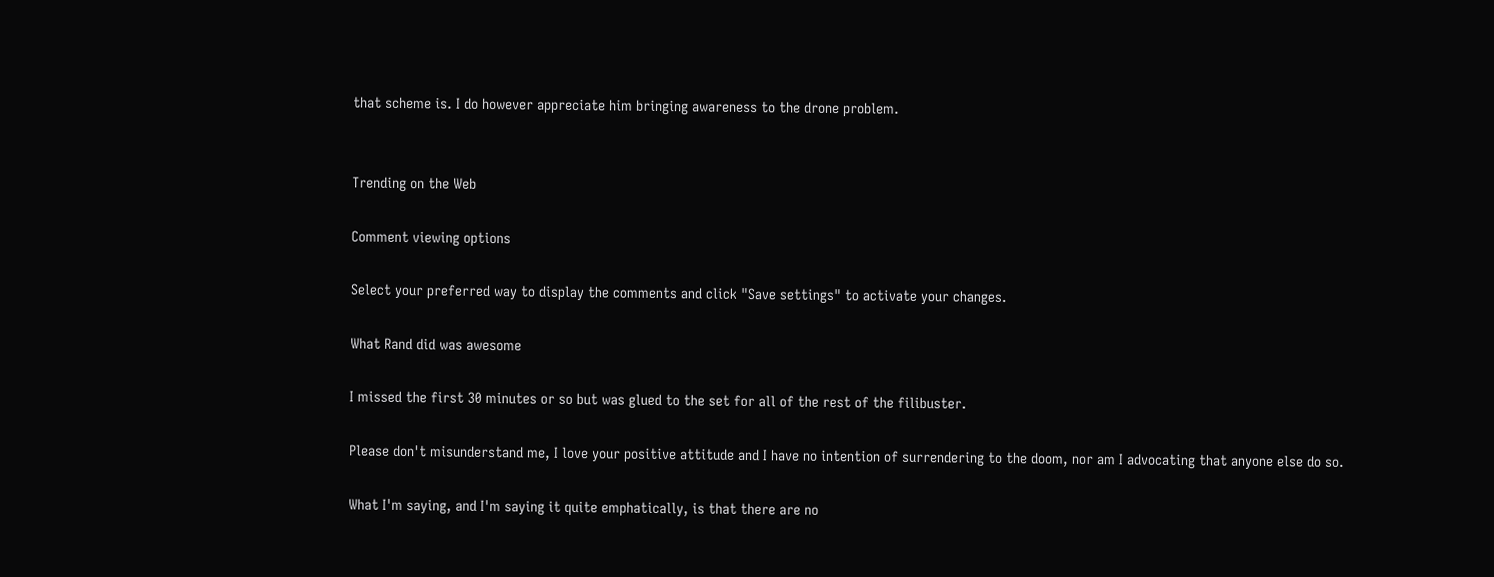that scheme is. I do however appreciate him bringing awareness to the drone problem.


Trending on the Web

Comment viewing options

Select your preferred way to display the comments and click "Save settings" to activate your changes.

What Rand did was awesome

I missed the first 30 minutes or so but was glued to the set for all of the rest of the filibuster.

Please don't misunderstand me, I love your positive attitude and I have no intention of surrendering to the doom, nor am I advocating that anyone else do so.

What I'm saying, and I'm saying it quite emphatically, is that there are no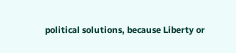political solutions, because Liberty or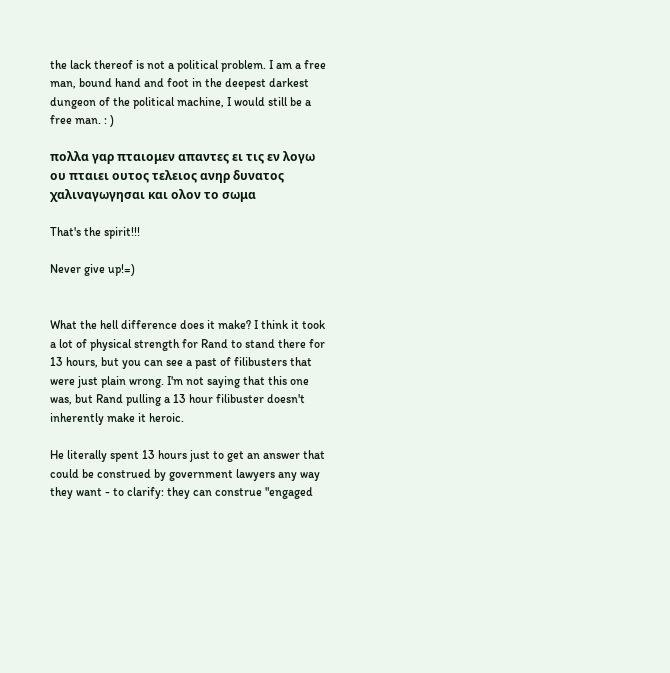the lack thereof is not a political problem. I am a free man, bound hand and foot in the deepest darkest dungeon of the political machine, I would still be a free man. : )

πολλα γαρ πταιομεν απαντες ει τις εν λογω ου πταιει ουτος τελειος ανηρ δυνατος χαλιναγωγησαι και ολον το σωμα

That's the spirit!!!

Never give up!=)


What the hell difference does it make? I think it took a lot of physical strength for Rand to stand there for 13 hours, but you can see a past of filibusters that were just plain wrong. I'm not saying that this one was, but Rand pulling a 13 hour filibuster doesn't inherently make it heroic.

He literally spent 13 hours just to get an answer that could be construed by government lawyers any way they want - to clarify: they can construe "engaged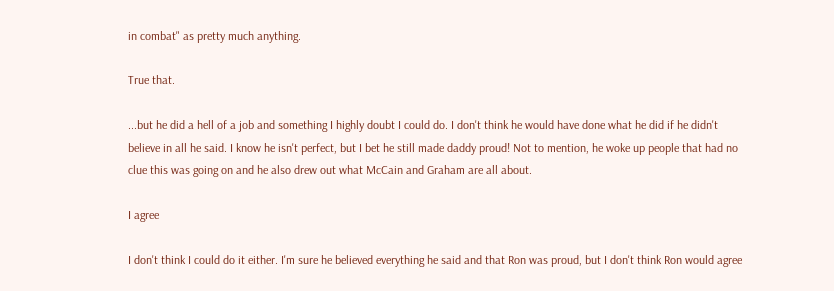in combat" as pretty much anything.

True that.

...but he did a hell of a job and something I highly doubt I could do. I don't think he would have done what he did if he didn't believe in all he said. I know he isn't perfect, but I bet he still made daddy proud! Not to mention, he woke up people that had no clue this was going on and he also drew out what McCain and Graham are all about.

I agree

I don't think I could do it either. I'm sure he believed everything he said and that Ron was proud, but I don't think Ron would agree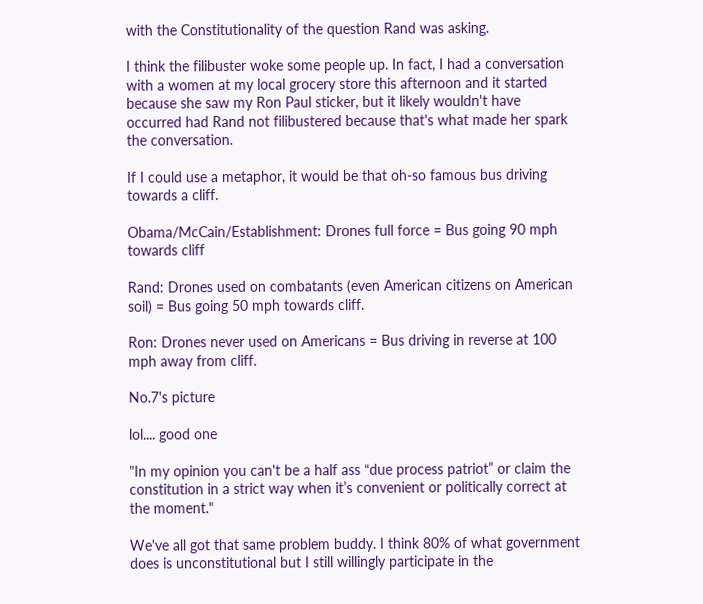with the Constitutionality of the question Rand was asking.

I think the filibuster woke some people up. In fact, I had a conversation with a women at my local grocery store this afternoon and it started because she saw my Ron Paul sticker, but it likely wouldn't have occurred had Rand not filibustered because that's what made her spark the conversation.

If I could use a metaphor, it would be that oh-so famous bus driving towards a cliff.

Obama/McCain/Establishment: Drones full force = Bus going 90 mph towards cliff

Rand: Drones used on combatants (even American citizens on American soil) = Bus going 50 mph towards cliff.

Ron: Drones never used on Americans = Bus driving in reverse at 100 mph away from cliff.

No.7's picture

lol.... good one

"In my opinion you can't be a half ass “due process patriot” or claim the constitution in a strict way when it’s convenient or politically correct at the moment."

We've all got that same problem buddy. I think 80% of what government does is unconstitutional but I still willingly participate in the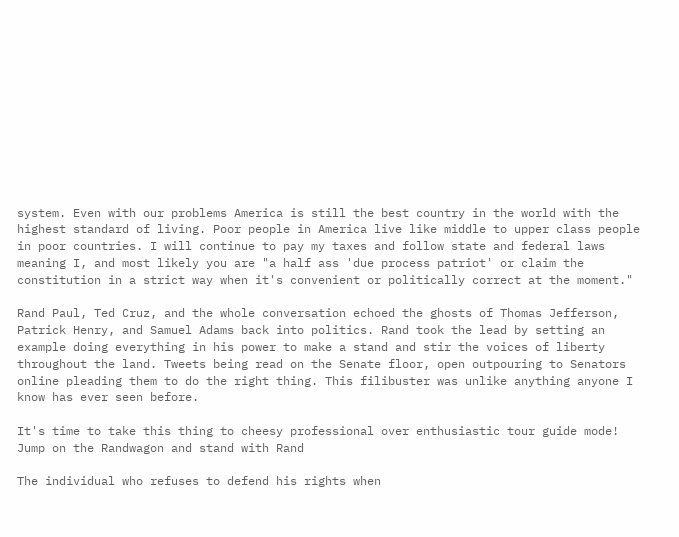system. Even with our problems America is still the best country in the world with the highest standard of living. Poor people in America live like middle to upper class people in poor countries. I will continue to pay my taxes and follow state and federal laws meaning I, and most likely you are "a half ass 'due process patriot' or claim the constitution in a strict way when it's convenient or politically correct at the moment."

Rand Paul, Ted Cruz, and the whole conversation echoed the ghosts of Thomas Jefferson, Patrick Henry, and Samuel Adams back into politics. Rand took the lead by setting an example doing everything in his power to make a stand and stir the voices of liberty throughout the land. Tweets being read on the Senate floor, open outpouring to Senators online pleading them to do the right thing. This filibuster was unlike anything anyone I know has ever seen before.

It's time to take this thing to cheesy professional over enthusiastic tour guide mode! Jump on the Randwagon and stand with Rand

The individual who refuses to defend his rights when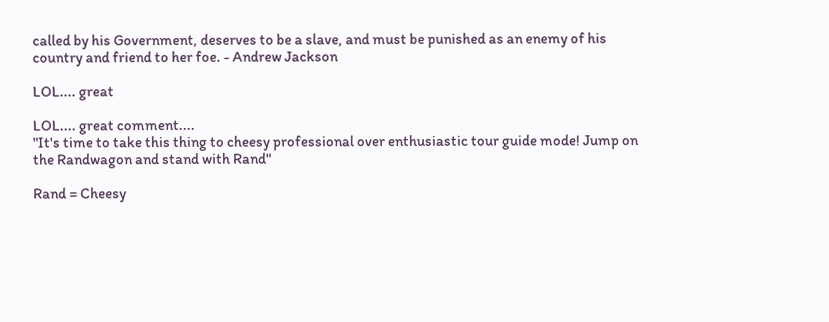called by his Government, deserves to be a slave, and must be punished as an enemy of his country and friend to her foe. - Andrew Jackson

LOL.... great

LOL.... great comment....
"It's time to take this thing to cheesy professional over enthusiastic tour guide mode! Jump on the Randwagon and stand with Rand"

Rand = Cheesy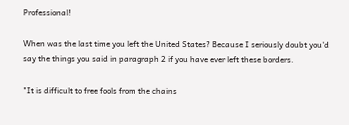Professional!

When was the last time you left the United States? Because I seriously doubt you'd say the things you said in paragraph 2 if you have ever left these borders.

"It is difficult to free fools from the chains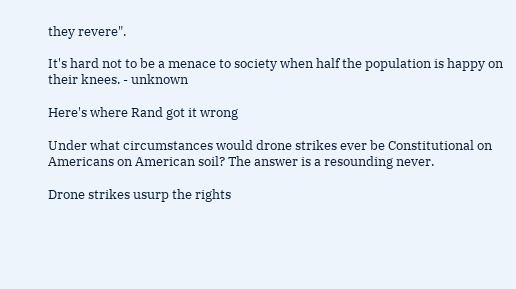they revere".

It's hard not to be a menace to society when half the population is happy on their knees. - unknown

Here's where Rand got it wrong

Under what circumstances would drone strikes ever be Constitutional on Americans on American soil? The answer is a resounding never.

Drone strikes usurp the rights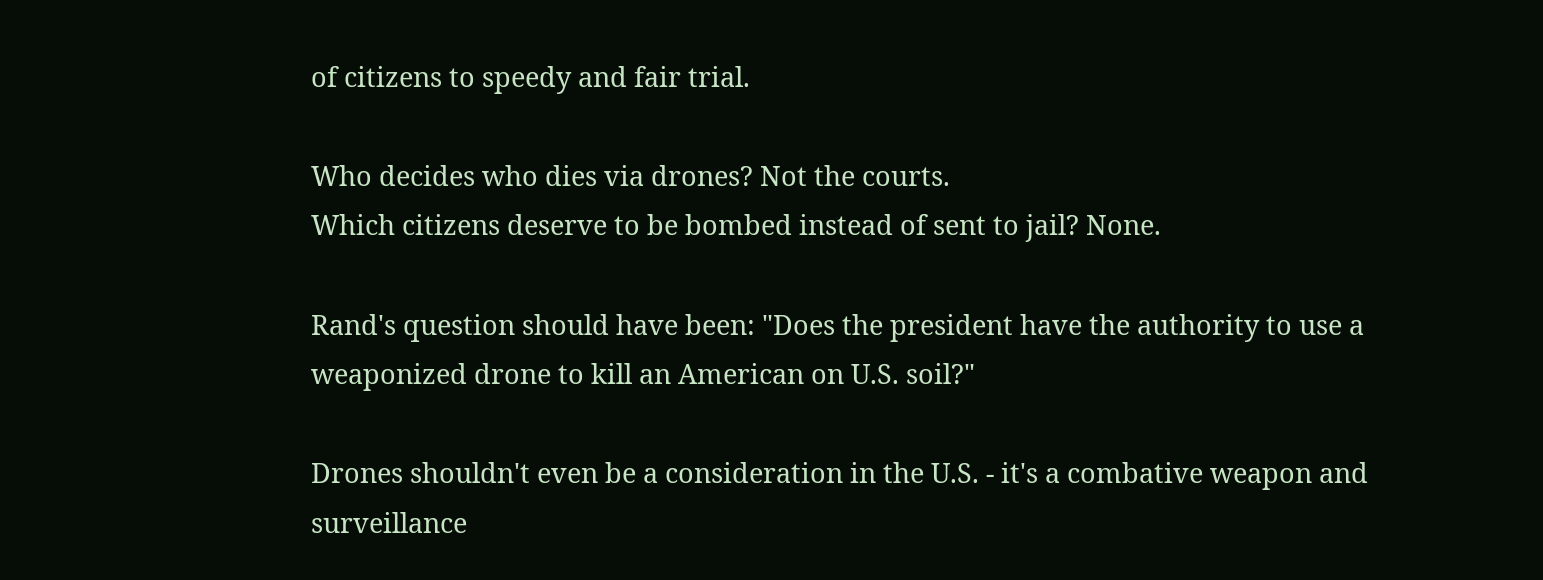of citizens to speedy and fair trial.

Who decides who dies via drones? Not the courts.
Which citizens deserve to be bombed instead of sent to jail? None.

Rand's question should have been: "Does the president have the authority to use a weaponized drone to kill an American on U.S. soil?"

Drones shouldn't even be a consideration in the U.S. - it's a combative weapon and surveillance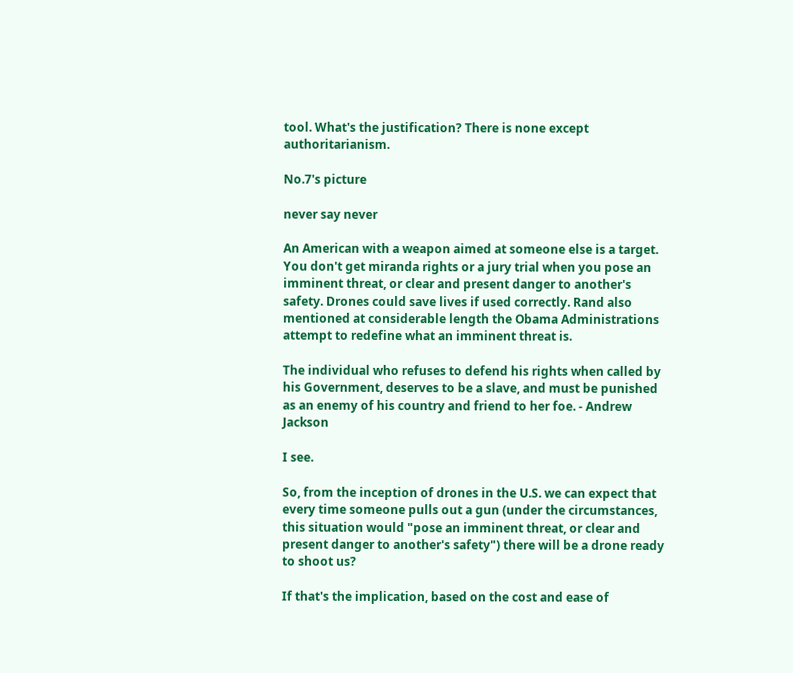tool. What's the justification? There is none except authoritarianism.

No.7's picture

never say never

An American with a weapon aimed at someone else is a target. You don't get miranda rights or a jury trial when you pose an imminent threat, or clear and present danger to another's safety. Drones could save lives if used correctly. Rand also mentioned at considerable length the Obama Administrations attempt to redefine what an imminent threat is.

The individual who refuses to defend his rights when called by his Government, deserves to be a slave, and must be punished as an enemy of his country and friend to her foe. - Andrew Jackson

I see.

So, from the inception of drones in the U.S. we can expect that every time someone pulls out a gun (under the circumstances, this situation would "pose an imminent threat, or clear and present danger to another's safety") there will be a drone ready to shoot us?

If that's the implication, based on the cost and ease of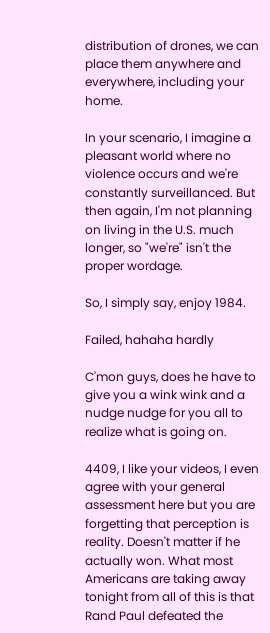distribution of drones, we can place them anywhere and everywhere, including your home.

In your scenario, I imagine a pleasant world where no violence occurs and we're constantly surveillanced. But then again, I'm not planning on living in the U.S. much longer, so "we're" isn't the proper wordage.

So, I simply say, enjoy 1984.

Failed, hahaha hardly

C'mon guys, does he have to give you a wink wink and a nudge nudge for you all to realize what is going on.

4409, I like your videos, I even agree with your general assessment here but you are forgetting that perception is reality. Doesn't matter if he actually won. What most Americans are taking away tonight from all of this is that Rand Paul defeated the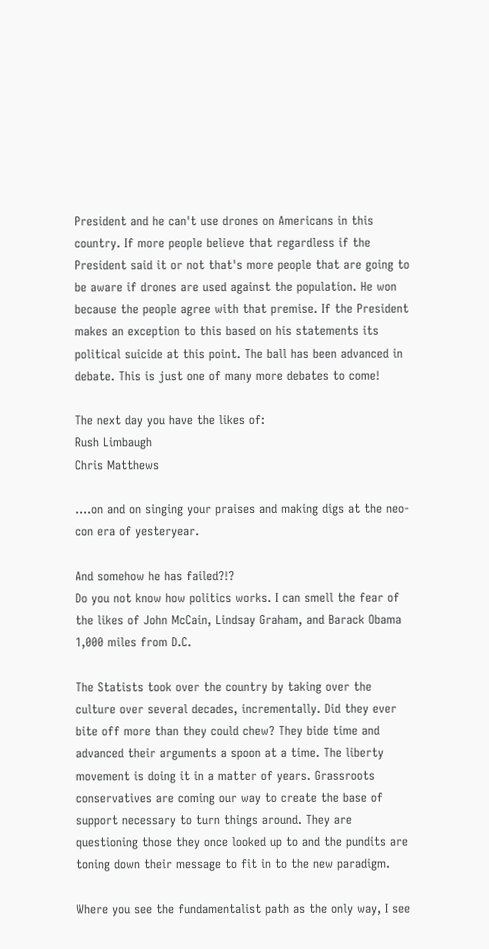President and he can't use drones on Americans in this country. If more people believe that regardless if the President said it or not that's more people that are going to be aware if drones are used against the population. He won because the people agree with that premise. If the President makes an exception to this based on his statements its political suicide at this point. The ball has been advanced in debate. This is just one of many more debates to come!

The next day you have the likes of:
Rush Limbaugh
Chris Matthews

....on and on singing your praises and making digs at the neo-con era of yesteryear.

And somehow he has failed?!?
Do you not know how politics works. I can smell the fear of the likes of John McCain, Lindsay Graham, and Barack Obama 1,000 miles from D.C.

The Statists took over the country by taking over the culture over several decades, incrementally. Did they ever bite off more than they could chew? They bide time and advanced their arguments a spoon at a time. The liberty movement is doing it in a matter of years. Grassroots conservatives are coming our way to create the base of support necessary to turn things around. They are questioning those they once looked up to and the pundits are toning down their message to fit in to the new paradigm.

Where you see the fundamentalist path as the only way, I see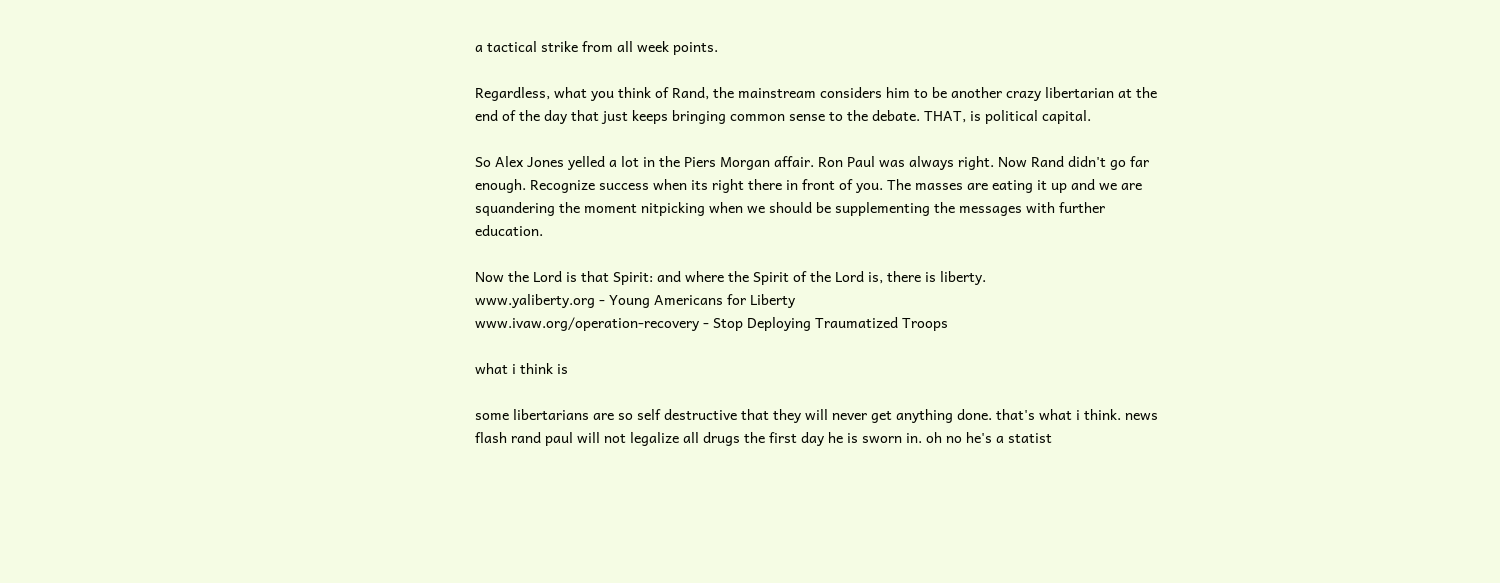a tactical strike from all week points.

Regardless, what you think of Rand, the mainstream considers him to be another crazy libertarian at the end of the day that just keeps bringing common sense to the debate. THAT, is political capital.

So Alex Jones yelled a lot in the Piers Morgan affair. Ron Paul was always right. Now Rand didn't go far enough. Recognize success when its right there in front of you. The masses are eating it up and we are squandering the moment nitpicking when we should be supplementing the messages with further education.

Now the Lord is that Spirit: and where the Spirit of the Lord is, there is liberty.
www.yaliberty.org - Young Americans for Liberty
www.ivaw.org/operation-recovery - Stop Deploying Traumatized Troops

what i think is

some libertarians are so self destructive that they will never get anything done. that's what i think. news flash rand paul will not legalize all drugs the first day he is sworn in. oh no he's a statist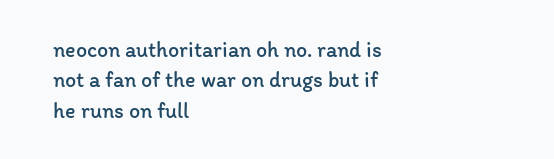neocon authoritarian oh no. rand is not a fan of the war on drugs but if he runs on full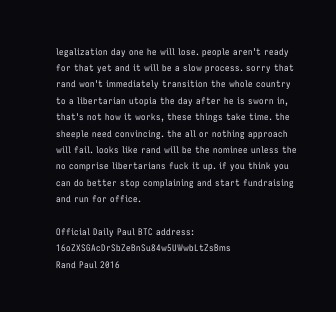legalization day one he will lose. people aren't ready for that yet and it will be a slow process. sorry that rand won't immediately transition the whole country to a libertarian utopia the day after he is sworn in, that's not how it works, these things take time. the sheeple need convincing. the all or nothing approach will fail. looks like rand will be the nominee unless the no comprise libertarians fuck it up. if you think you can do better stop complaining and start fundraising and run for office.

Official Daily Paul BTC address: 16oZXSGAcDrSbZeBnSu84w5UWwbLtZsBms
Rand Paul 2016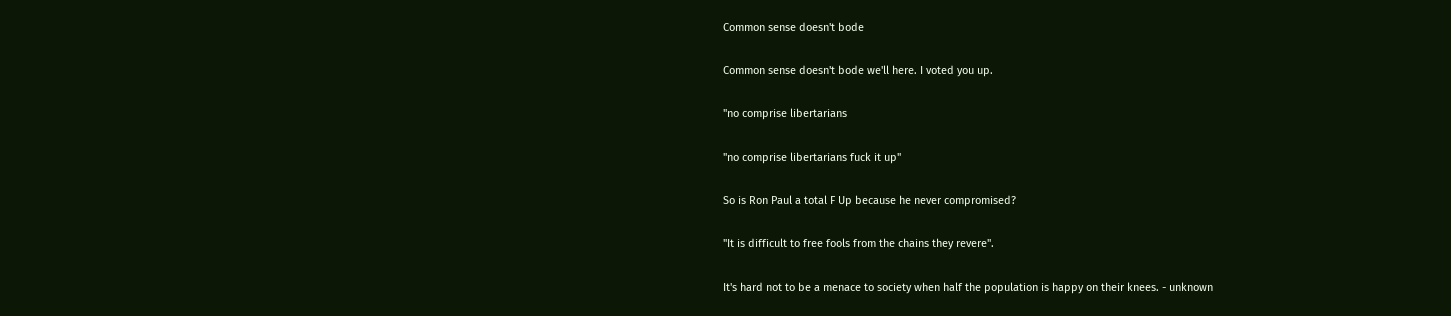Common sense doesn't bode

Common sense doesn't bode we'll here. I voted you up.

"no comprise libertarians

"no comprise libertarians fuck it up"

So is Ron Paul a total F Up because he never compromised?

"It is difficult to free fools from the chains they revere".

It's hard not to be a menace to society when half the population is happy on their knees. - unknown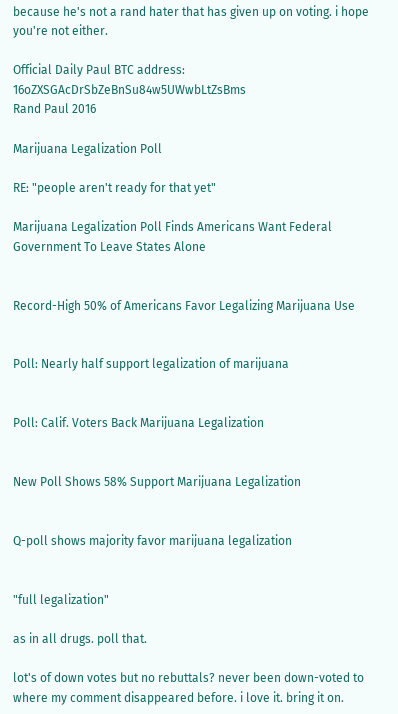because he's not a rand hater that has given up on voting. i hope you're not either.

Official Daily Paul BTC address: 16oZXSGAcDrSbZeBnSu84w5UWwbLtZsBms
Rand Paul 2016

Marijuana Legalization Poll

RE: "people aren't ready for that yet"

Marijuana Legalization Poll Finds Americans Want Federal Government To Leave States Alone


Record-High 50% of Americans Favor Legalizing Marijuana Use


Poll: Nearly half support legalization of marijuana


Poll: Calif. Voters Back Marijuana Legalization


New Poll Shows 58% Support Marijuana Legalization


Q-poll shows majority favor marijuana legalization


"full legalization"

as in all drugs. poll that.

lot's of down votes but no rebuttals? never been down-voted to where my comment disappeared before. i love it. bring it on.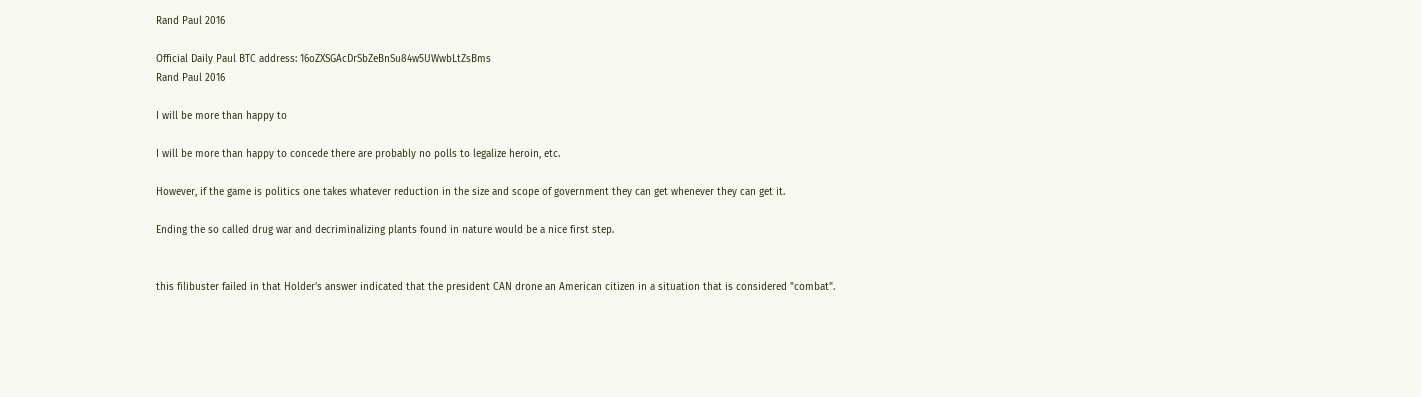Rand Paul 2016

Official Daily Paul BTC address: 16oZXSGAcDrSbZeBnSu84w5UWwbLtZsBms
Rand Paul 2016

I will be more than happy to

I will be more than happy to concede there are probably no polls to legalize heroin, etc.

However, if the game is politics one takes whatever reduction in the size and scope of government they can get whenever they can get it.

Ending the so called drug war and decriminalizing plants found in nature would be a nice first step.


this filibuster failed in that Holder's answer indicated that the president CAN drone an American citizen in a situation that is considered "combat".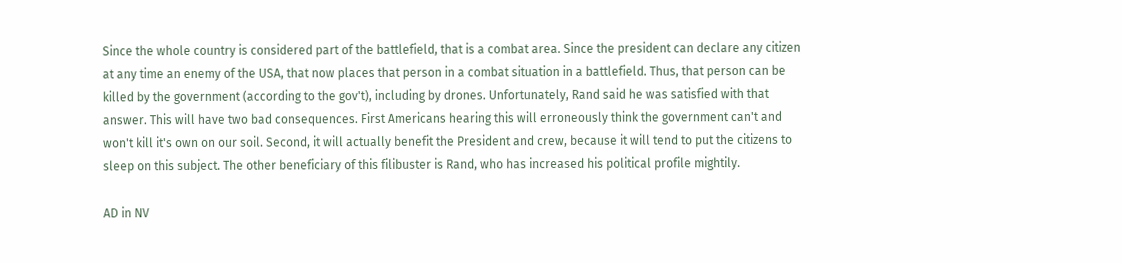Since the whole country is considered part of the battlefield, that is a combat area. Since the president can declare any citizen at any time an enemy of the USA, that now places that person in a combat situation in a battlefield. Thus, that person can be killed by the government (according to the gov't), including by drones. Unfortunately, Rand said he was satisfied with that answer. This will have two bad consequences. First Americans hearing this will erroneously think the government can't and won't kill it's own on our soil. Second, it will actually benefit the President and crew, because it will tend to put the citizens to sleep on this subject. The other beneficiary of this filibuster is Rand, who has increased his political profile mightily.

AD in NV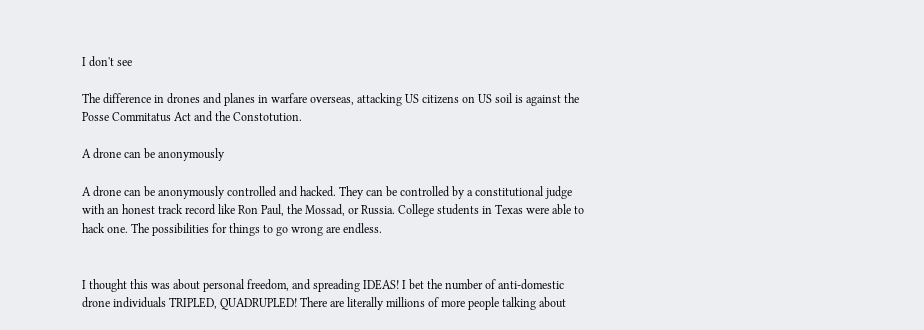I don't see

The difference in drones and planes in warfare overseas, attacking US citizens on US soil is against the Posse Commitatus Act and the Constotution.

A drone can be anonymously

A drone can be anonymously controlled and hacked. They can be controlled by a constitutional judge with an honest track record like Ron Paul, the Mossad, or Russia. College students in Texas were able to hack one. The possibilities for things to go wrong are endless.


I thought this was about personal freedom, and spreading IDEAS! I bet the number of anti-domestic drone individuals TRIPLED, QUADRUPLED! There are literally millions of more people talking about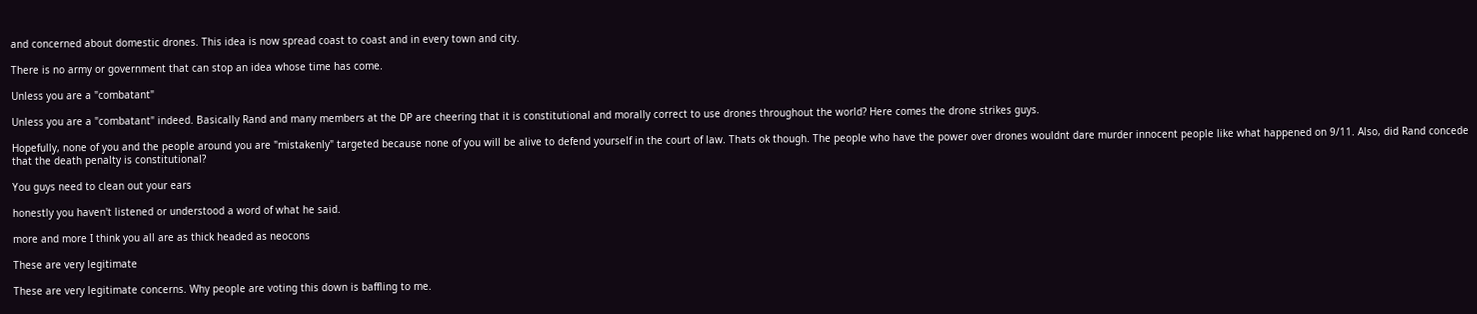and concerned about domestic drones. This idea is now spread coast to coast and in every town and city.

There is no army or government that can stop an idea whose time has come.

Unless you are a "combatant"

Unless you are a "combatant" indeed. Basically Rand and many members at the DP are cheering that it is constitutional and morally correct to use drones throughout the world? Here comes the drone strikes guys.

Hopefully, none of you and the people around you are "mistakenly" targeted because none of you will be alive to defend yourself in the court of law. Thats ok though. The people who have the power over drones wouldnt dare murder innocent people like what happened on 9/11. Also, did Rand concede that the death penalty is constitutional?

You guys need to clean out your ears

honestly you haven't listened or understood a word of what he said.

more and more I think you all are as thick headed as neocons

These are very legitimate

These are very legitimate concerns. Why people are voting this down is baffling to me.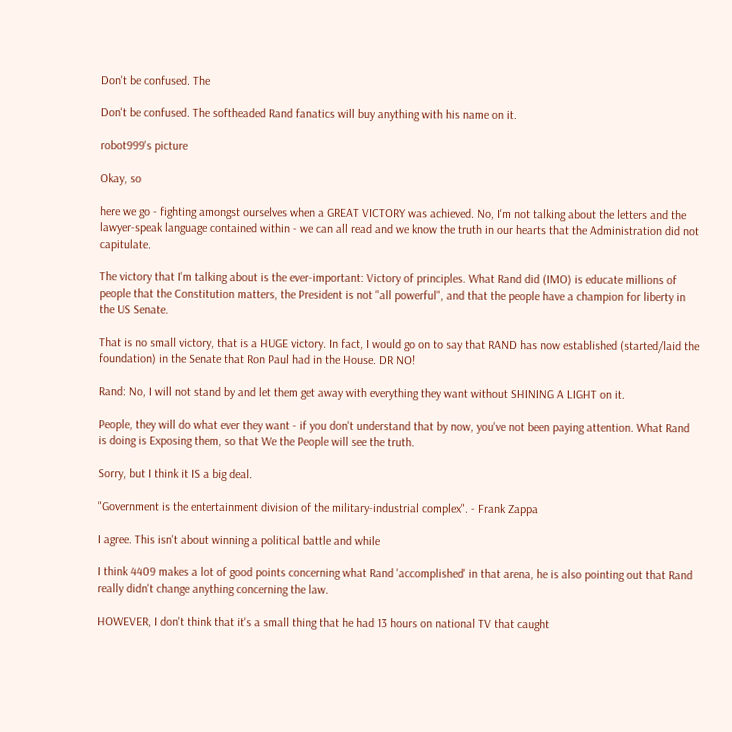Don't be confused. The

Don't be confused. The softheaded Rand fanatics will buy anything with his name on it.

robot999's picture

Okay, so

here we go - fighting amongst ourselves when a GREAT VICTORY was achieved. No, I'm not talking about the letters and the lawyer-speak language contained within - we can all read and we know the truth in our hearts that the Administration did not capitulate.

The victory that I'm talking about is the ever-important: Victory of principles. What Rand did (IMO) is educate millions of people that the Constitution matters, the President is not "all powerful", and that the people have a champion for liberty in the US Senate.

That is no small victory, that is a HUGE victory. In fact, I would go on to say that RAND has now established (started/laid the foundation) in the Senate that Ron Paul had in the House. DR NO!

Rand: No, I will not stand by and let them get away with everything they want without SHINING A LIGHT on it.

People, they will do what ever they want - if you don't understand that by now, you've not been paying attention. What Rand is doing is Exposing them, so that We the People will see the truth.

Sorry, but I think it IS a big deal.

"Government is the entertainment division of the military-industrial complex". - Frank Zappa

I agree. This isn't about winning a political battle and while

I think 4409 makes a lot of good points concerning what Rand 'accomplished' in that arena, he is also pointing out that Rand really didn't change anything concerning the law.

HOWEVER, I don't think that it's a small thing that he had 13 hours on national TV that caught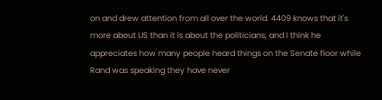on and drew attention from all over the world. 4409 knows that it's more about US than it is about the politicians, and I think he appreciates how many people heard things on the Senate floor while Rand was speaking they have never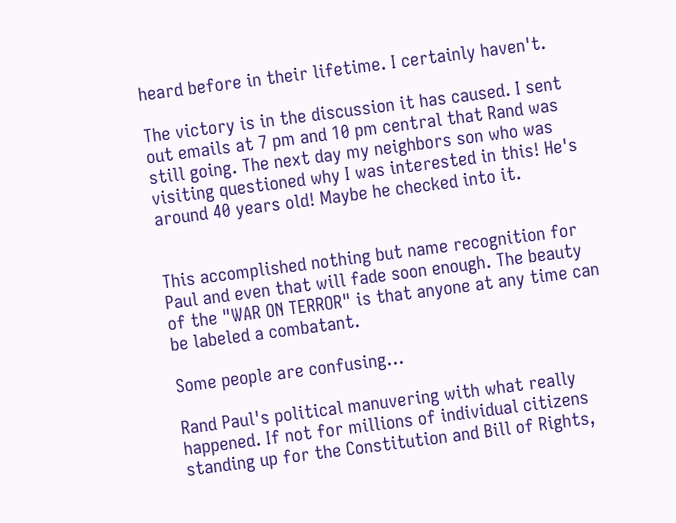heard before in their lifetime. I certainly haven't.

The victory is in the discussion it has caused. I sent out emails at 7 pm and 10 pm central that Rand was still going. The next day my neighbors son who was visiting questioned why I was interested in this! He's around 40 years old! Maybe he checked into it.


This accomplished nothing but name recognition for Paul and even that will fade soon enough. The beauty of the "WAR ON TERROR" is that anyone at any time can be labeled a combatant.

Some people are confusing...

Rand Paul's political manuvering with what really happened. If not for millions of individual citizens standing up for the Constitution and Bill of Rights,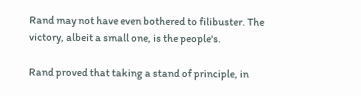Rand may not have even bothered to filibuster. The victory, albeit a small one, is the people's.

Rand proved that taking a stand of principle, in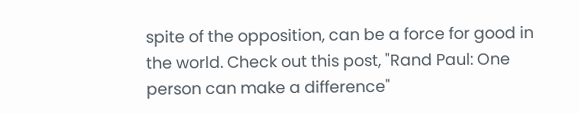spite of the opposition, can be a force for good in the world. Check out this post, "Rand Paul: One person can make a difference"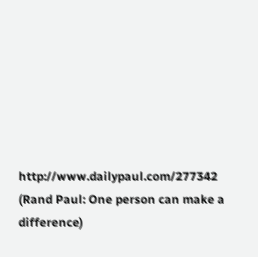http://www.dailypaul.com/277342 (Rand Paul: One person can make a difference)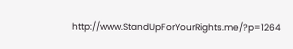http://www.StandUpForYourRights.me/?p=1264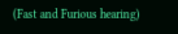(Fast and Furious hearing)